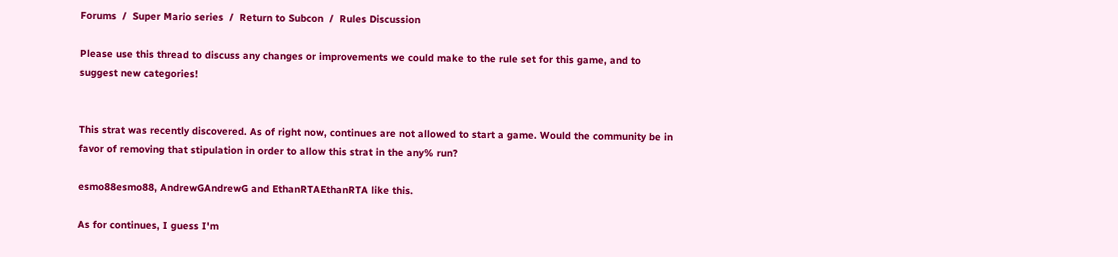Forums  /  Super Mario series  /  Return to Subcon  /  Rules Discussion

Please use this thread to discuss any changes or improvements we could make to the rule set for this game, and to suggest new categories!


This strat was recently discovered. As of right now, continues are not allowed to start a game. Would the community be in favor of removing that stipulation in order to allow this strat in the any% run?

esmo88esmo88, AndrewGAndrewG and EthanRTAEthanRTA like this.

As for continues, I guess I'm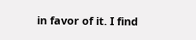in favor of it. I find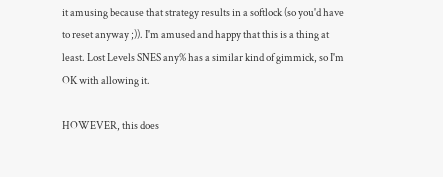it amusing because that strategy results in a softlock (so you'd have to reset anyway ;)). I'm amused and happy that this is a thing at least. Lost Levels SNES any% has a similar kind of gimmick, so I'm OK with allowing it.

HOWEVER, this does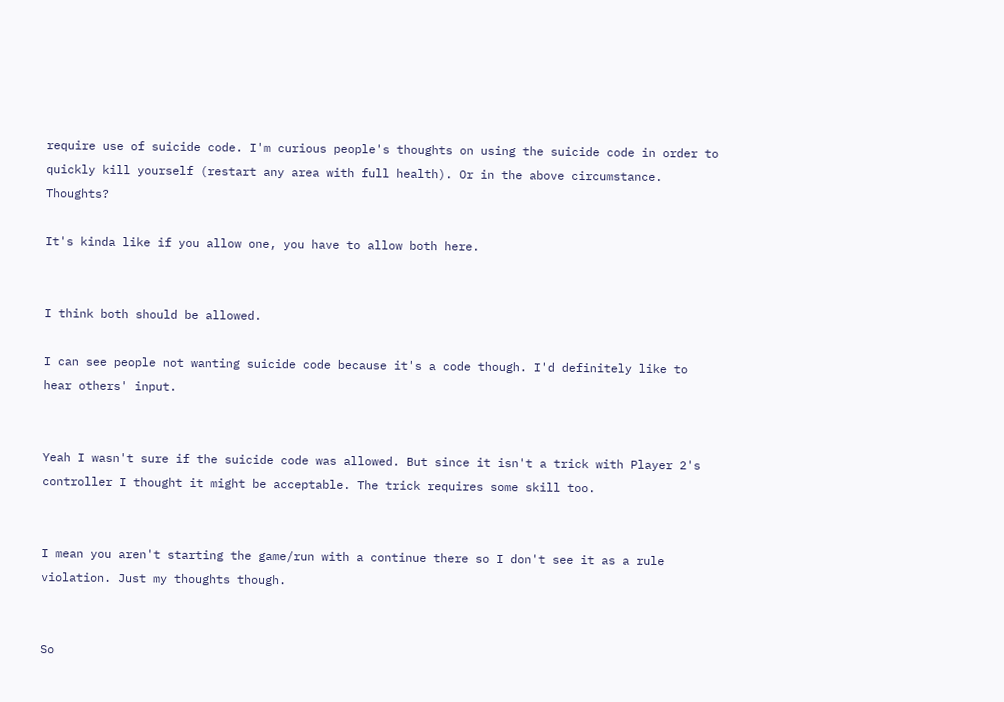require use of suicide code. I'm curious people's thoughts on using the suicide code in order to quickly kill yourself (restart any area with full health). Or in the above circumstance. Thoughts?

It's kinda like if you allow one, you have to allow both here.


I think both should be allowed.

I can see people not wanting suicide code because it's a code though. I'd definitely like to hear others' input.


Yeah I wasn't sure if the suicide code was allowed. But since it isn't a trick with Player 2's controller I thought it might be acceptable. The trick requires some skill too.


I mean you aren't starting the game/run with a continue there so I don't see it as a rule violation. Just my thoughts though.


So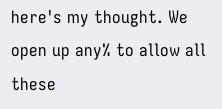here's my thought. We open up any% to allow all these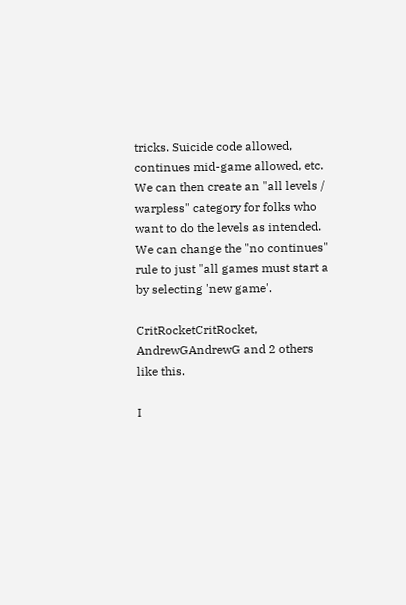tricks. Suicide code allowed, continues mid-game allowed, etc. We can then create an "all levels / warpless" category for folks who want to do the levels as intended. We can change the "no continues" rule to just "all games must start a by selecting 'new game'.

CritRocketCritRocket, AndrewGAndrewG and 2 others like this.

I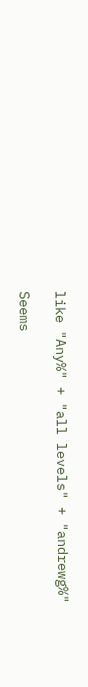like "Any%" + "all levels" + "andrewg%"

Seems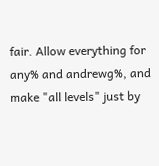fair. Allow everything for any% and andrewg%, and make "all levels" just by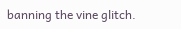banning the vine glitch.